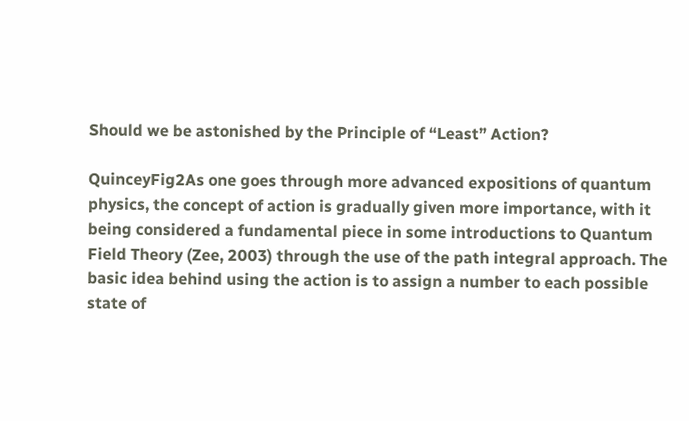Should we be astonished by the Principle of “Least” Action?

QuinceyFig2As one goes through more advanced expositions of quantum physics, the concept of action is gradually given more importance, with it being considered a fundamental piece in some introductions to Quantum Field Theory (Zee, 2003) through the use of the path integral approach. The basic idea behind using the action is to assign a number to each possible state of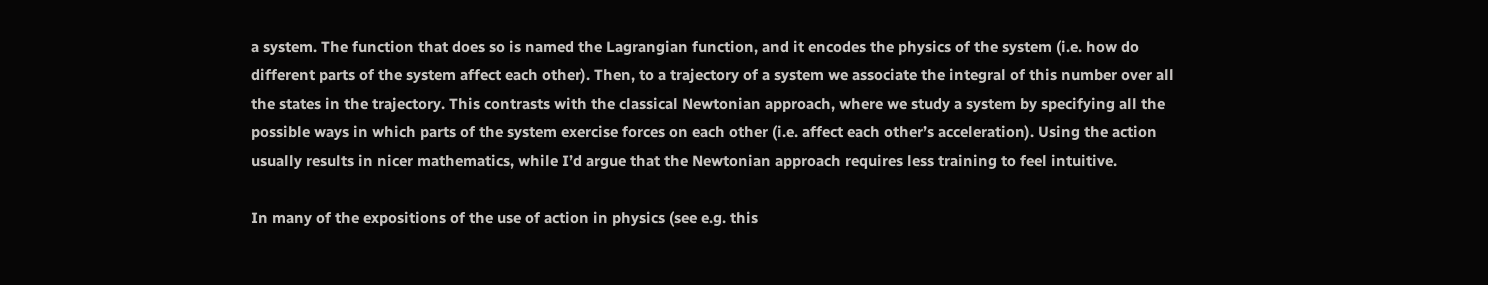a system. The function that does so is named the Lagrangian function, and it encodes the physics of the system (i.e. how do different parts of the system affect each other). Then, to a trajectory of a system we associate the integral of this number over all the states in the trajectory. This contrasts with the classical Newtonian approach, where we study a system by specifying all the possible ways in which parts of the system exercise forces on each other (i.e. affect each other’s acceleration). Using the action usually results in nicer mathematics, while I’d argue that the Newtonian approach requires less training to feel intuitive.

In many of the expositions of the use of action in physics (see e.g. this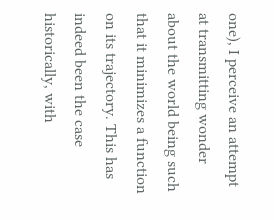one), I perceive an attempt at transmitting wonder about the world being such that it minimizes a function on its trajectory. This has indeed been the case historically, with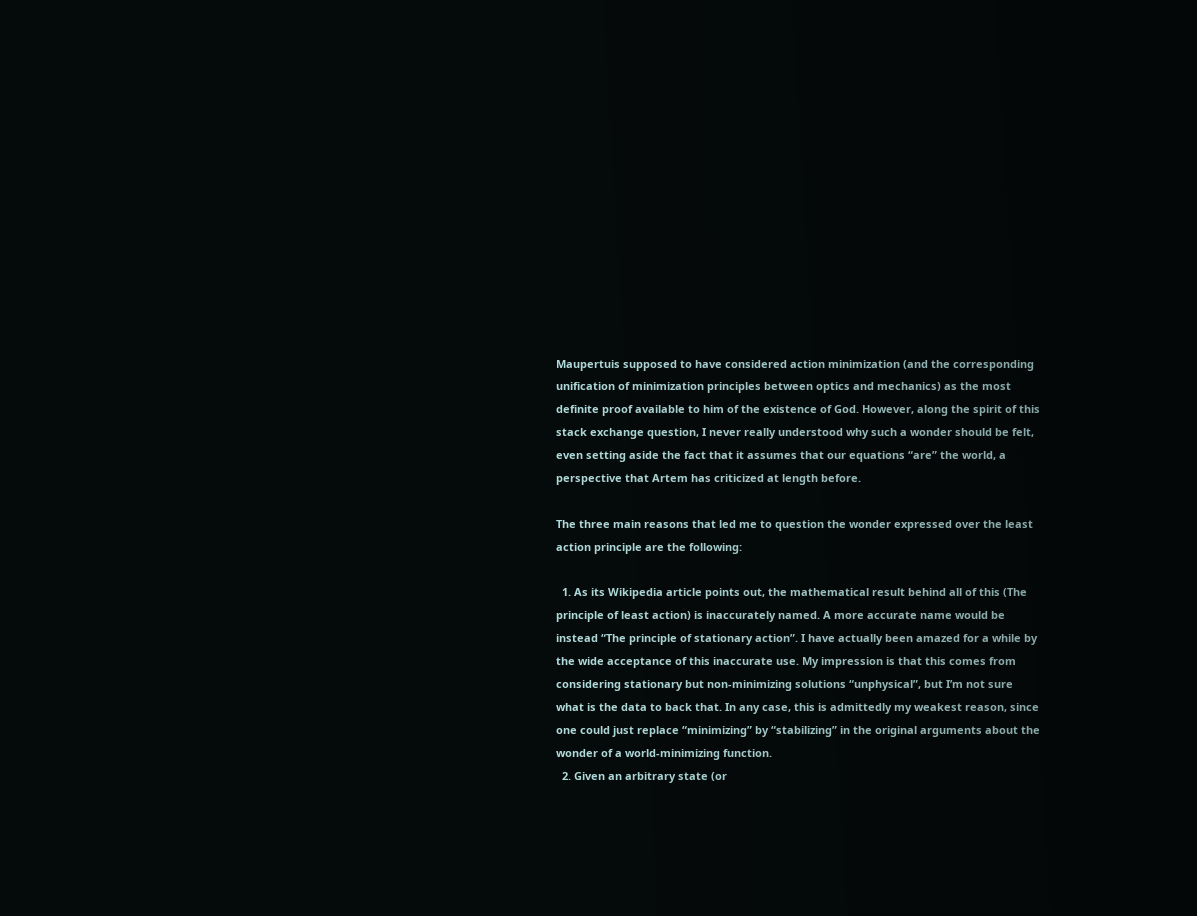Maupertuis supposed to have considered action minimization (and the corresponding unification of minimization principles between optics and mechanics) as the most definite proof available to him of the existence of God. However, along the spirit of this stack exchange question, I never really understood why such a wonder should be felt, even setting aside the fact that it assumes that our equations “are” the world, a perspective that Artem has criticized at length before.

The three main reasons that led me to question the wonder expressed over the least action principle are the following:

  1. As its Wikipedia article points out, the mathematical result behind all of this (The principle of least action) is inaccurately named. A more accurate name would be instead “The principle of stationary action”. I have actually been amazed for a while by the wide acceptance of this inaccurate use. My impression is that this comes from considering stationary but non-minimizing solutions “unphysical”, but I’m not sure what is the data to back that. In any case, this is admittedly my weakest reason, since one could just replace “minimizing” by “stabilizing” in the original arguments about the wonder of a world-minimizing function.
  2. Given an arbitrary state (or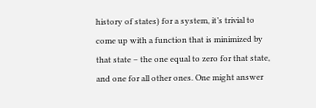history of states) for a system, it’s trivial to come up with a function that is minimized by that state – the one equal to zero for that state, and one for all other ones. One might answer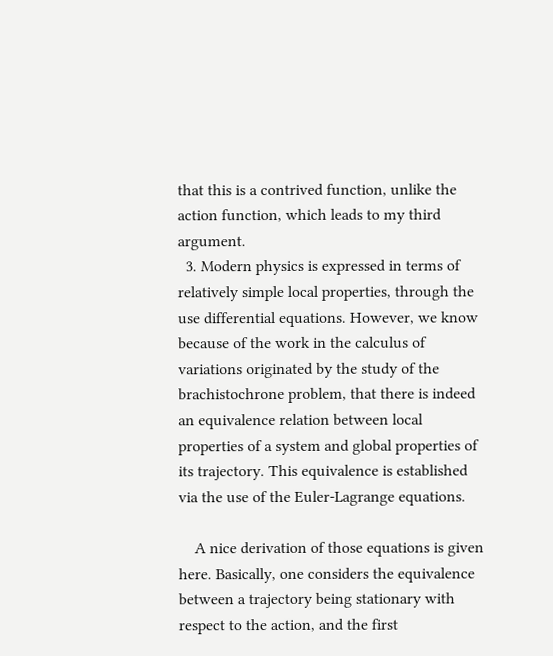that this is a contrived function, unlike the action function, which leads to my third argument.
  3. Modern physics is expressed in terms of relatively simple local properties, through the use differential equations. However, we know because of the work in the calculus of variations originated by the study of the brachistochrone problem, that there is indeed an equivalence relation between local properties of a system and global properties of its trajectory. This equivalence is established via the use of the Euler-Lagrange equations.

    A nice derivation of those equations is given here. Basically, one considers the equivalence between a trajectory being stationary with respect to the action, and the first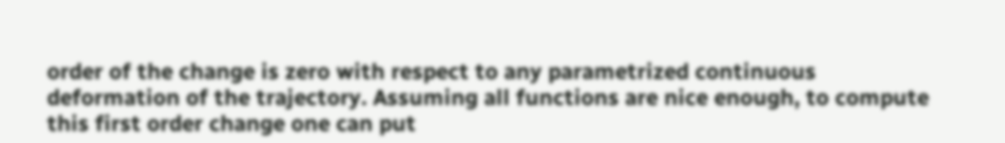order of the change is zero with respect to any parametrized continuous deformation of the trajectory. Assuming all functions are nice enough, to compute this first order change one can put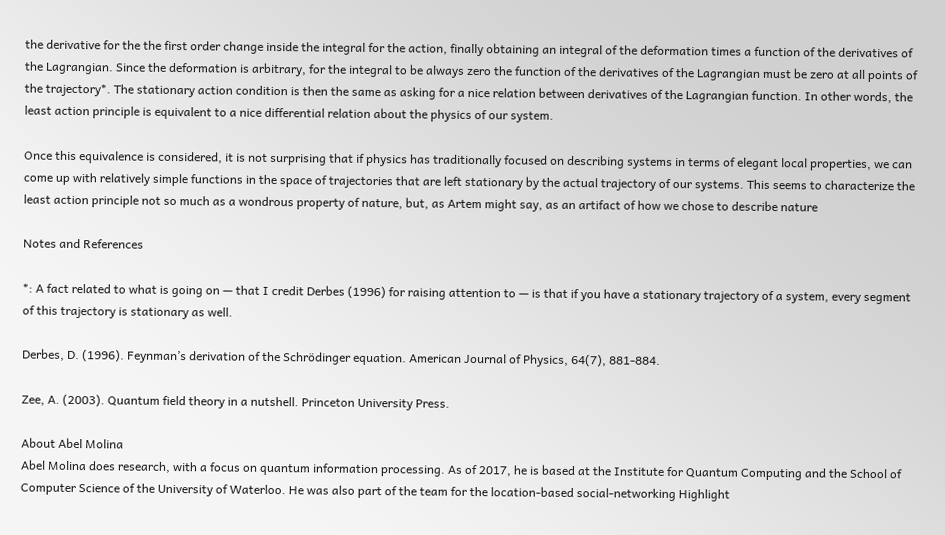the derivative for the the first order change inside the integral for the action, finally obtaining an integral of the deformation times a function of the derivatives of the Lagrangian. Since the deformation is arbitrary, for the integral to be always zero the function of the derivatives of the Lagrangian must be zero at all points of the trajectory*. The stationary action condition is then the same as asking for a nice relation between derivatives of the Lagrangian function. In other words, the least action principle is equivalent to a nice differential relation about the physics of our system.

Once this equivalence is considered, it is not surprising that if physics has traditionally focused on describing systems in terms of elegant local properties, we can come up with relatively simple functions in the space of trajectories that are left stationary by the actual trajectory of our systems. This seems to characterize the least action principle not so much as a wondrous property of nature, but, as Artem might say, as an artifact of how we chose to describe nature

Notes and References

*: A fact related to what is going on — that I credit Derbes (1996) for raising attention to — is that if you have a stationary trajectory of a system, every segment of this trajectory is stationary as well.

Derbes, D. (1996). Feynman’s derivation of the Schrödinger equation. American Journal of Physics, 64(7), 881-884.

Zee, A. (2003). Quantum field theory in a nutshell. Princeton University Press.

About Abel Molina
Abel Molina does research, with a focus on quantum information processing. As of 2017, he is based at the Institute for Quantum Computing and the School of Computer Science of the University of Waterloo. He was also part of the team for the location-based social-networking Highlight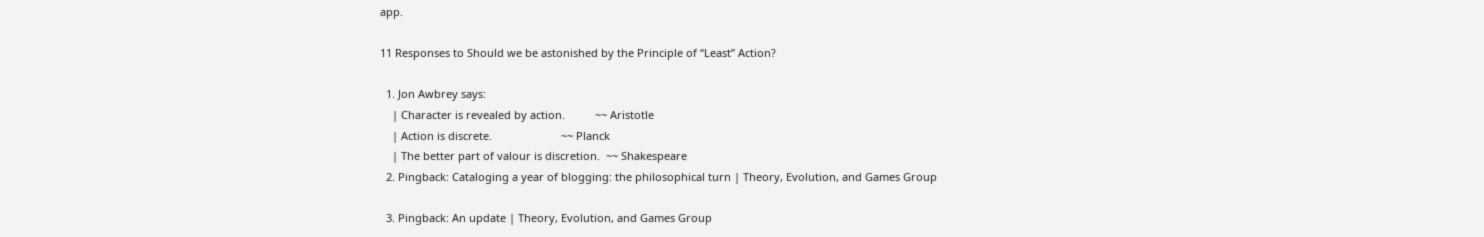app.

11 Responses to Should we be astonished by the Principle of “Least” Action?

  1. Jon Awbrey says:
    | Character is revealed by action.          ~~ Aristotle
    | Action is discrete.                       ~~ Planck
    | The better part of valour is discretion.  ~~ Shakespeare
  2. Pingback: Cataloging a year of blogging: the philosophical turn | Theory, Evolution, and Games Group

  3. Pingback: An update | Theory, Evolution, and Games Group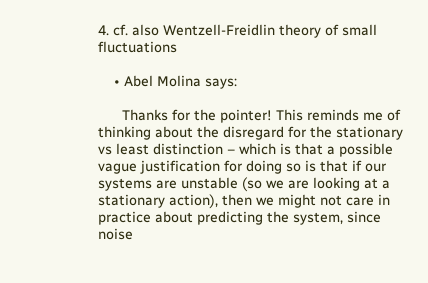4. cf. also Wentzell-Freidlin theory of small fluctuations

    • Abel Molina says:

      Thanks for the pointer! This reminds me of thinking about the disregard for the stationary vs least distinction – which is that a possible vague justification for doing so is that if our systems are unstable (so we are looking at a stationary action), then we might not care in practice about predicting the system, since noise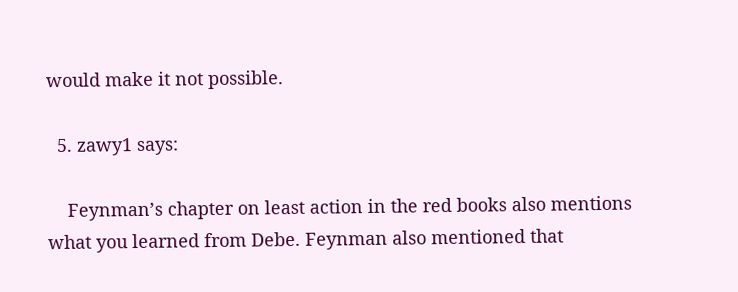would make it not possible.

  5. zawy1 says:

    Feynman’s chapter on least action in the red books also mentions what you learned from Debe. Feynman also mentioned that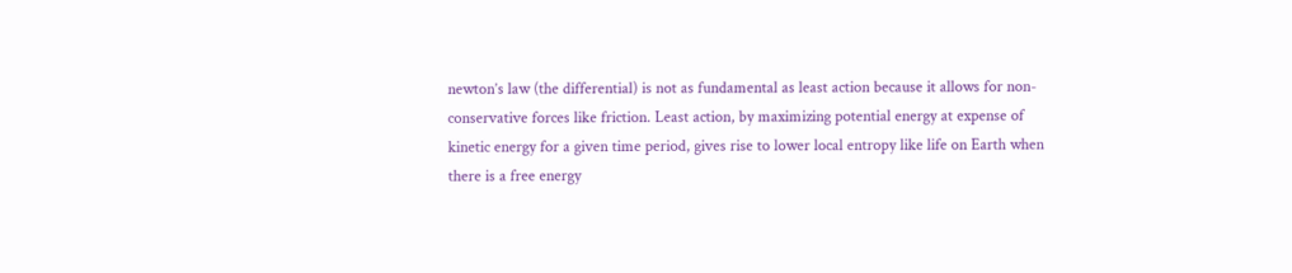newton’s law (the differential) is not as fundamental as least action because it allows for non-conservative forces like friction. Least action, by maximizing potential energy at expense of kinetic energy for a given time period, gives rise to lower local entropy like life on Earth when there is a free energy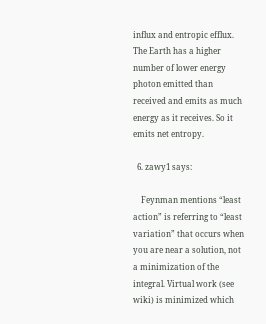influx and entropic efflux. The Earth has a higher number of lower energy photon emitted than received and emits as much energy as it receives. So it emits net entropy.

  6. zawy1 says:

    Feynman mentions “least action” is referring to “least variation” that occurs when you are near a solution, not a minimization of the integral. Virtual work (see wiki) is minimized which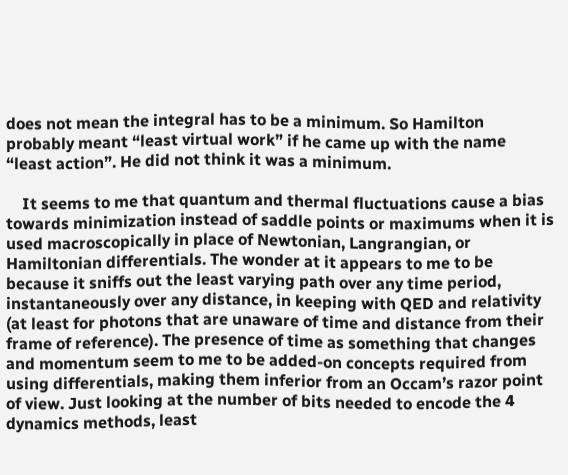does not mean the integral has to be a minimum. So Hamilton probably meant “least virtual work” if he came up with the name “least action”. He did not think it was a minimum.

    It seems to me that quantum and thermal fluctuations cause a bias towards minimization instead of saddle points or maximums when it is used macroscopically in place of Newtonian, Langrangian, or Hamiltonian differentials. The wonder at it appears to me to be because it sniffs out the least varying path over any time period, instantaneously over any distance, in keeping with QED and relativity (at least for photons that are unaware of time and distance from their frame of reference). The presence of time as something that changes and momentum seem to me to be added-on concepts required from using differentials, making them inferior from an Occam’s razor point of view. Just looking at the number of bits needed to encode the 4 dynamics methods, least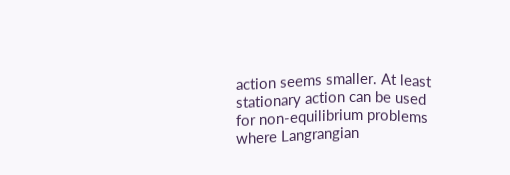action seems smaller. At least stationary action can be used for non-equilibrium problems where Langrangian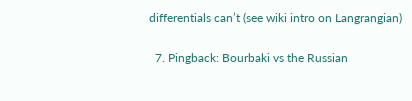differentials can’t (see wiki intro on Langrangian)

  7. Pingback: Bourbaki vs the Russian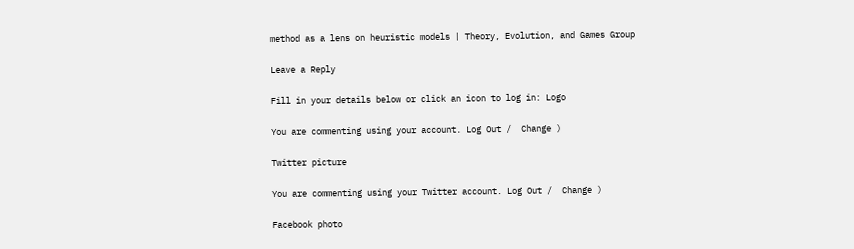method as a lens on heuristic models | Theory, Evolution, and Games Group

Leave a Reply

Fill in your details below or click an icon to log in: Logo

You are commenting using your account. Log Out /  Change )

Twitter picture

You are commenting using your Twitter account. Log Out /  Change )

Facebook photo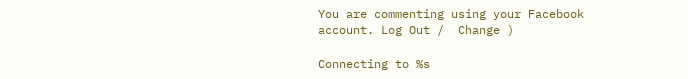You are commenting using your Facebook account. Log Out /  Change )

Connecting to %s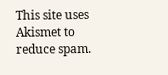This site uses Akismet to reduce spam.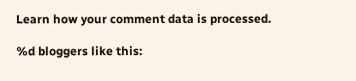Learn how your comment data is processed.

%d bloggers like this: